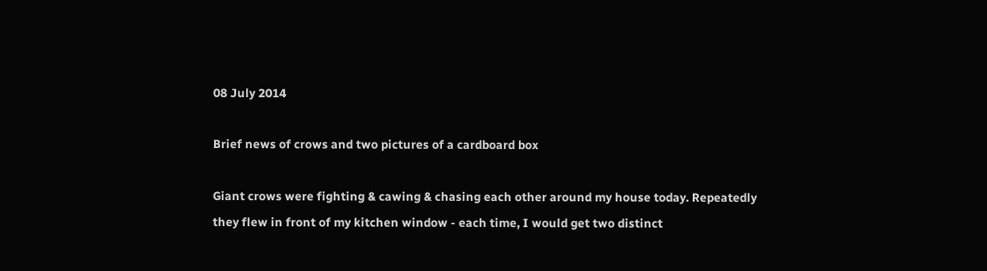08 July 2014

Brief news of crows and two pictures of a cardboard box

Giant crows were fighting & cawing & chasing each other around my house today. Repeatedly they flew in front of my kitchen window - each time, I would get two distinct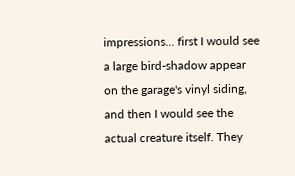impressions... first I would see a large bird-shadow appear on the garage's vinyl siding, and then I would see the actual creature itself. They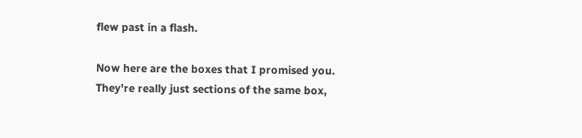flew past in a flash.

Now here are the boxes that I promised you. They're really just sections of the same box,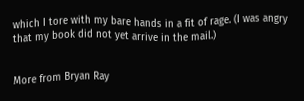which I tore with my bare hands in a fit of rage. (I was angry that my book did not yet arrive in the mail.)


More from Bryan Ray